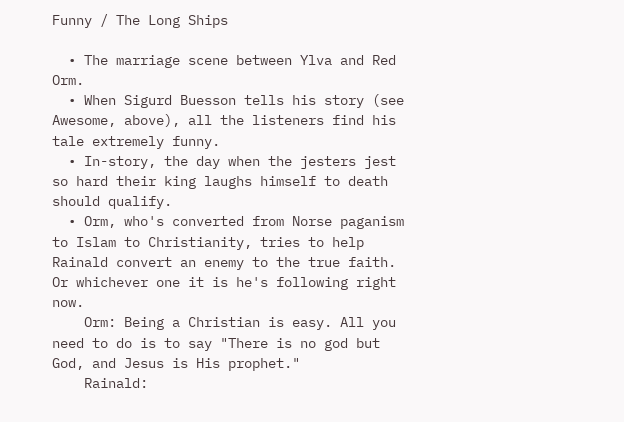Funny / The Long Ships

  • The marriage scene between Ylva and Red Orm.
  • When Sigurd Buesson tells his story (see Awesome, above), all the listeners find his tale extremely funny.
  • In-story, the day when the jesters jest so hard their king laughs himself to death should qualify.
  • Orm, who's converted from Norse paganism to Islam to Christianity, tries to help Rainald convert an enemy to the true faith. Or whichever one it is he's following right now.
    Orm: Being a Christian is easy. All you need to do is to say "There is no god but God, and Jesus is His prophet."
    Rainald: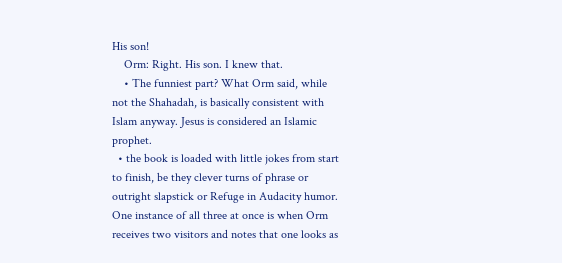His son!
    Orm: Right. His son. I knew that.
    • The funniest part? What Orm said, while not the Shahadah, is basically consistent with Islam anyway. Jesus is considered an Islamic prophet.
  • the book is loaded with little jokes from start to finish, be they clever turns of phrase or outright slapstick or Refuge in Audacity humor. One instance of all three at once is when Orm receives two visitors and notes that one looks as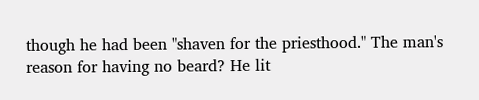though he had been "shaven for the priesthood." The man's reason for having no beard? He lit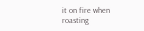it on fire when roasting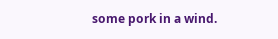some pork in a wind.